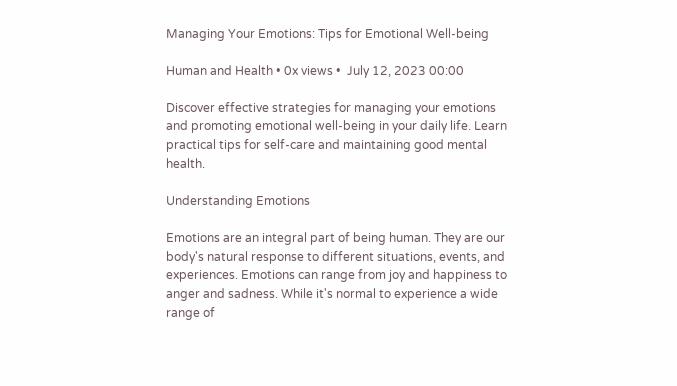Managing Your Emotions: Tips for Emotional Well-being

Human and Health • 0x views •  July 12, 2023 00:00

Discover effective strategies for managing your emotions and promoting emotional well-being in your daily life. Learn practical tips for self-care and maintaining good mental health.

Understanding Emotions

Emotions are an integral part of being human. They are our body's natural response to different situations, events, and experiences. Emotions can range from joy and happiness to anger and sadness. While it's normal to experience a wide range of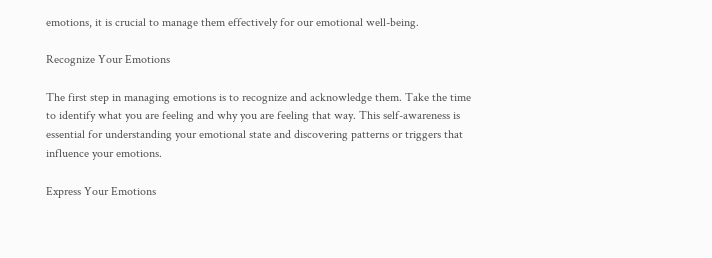emotions, it is crucial to manage them effectively for our emotional well-being.

Recognize Your Emotions

The first step in managing emotions is to recognize and acknowledge them. Take the time to identify what you are feeling and why you are feeling that way. This self-awareness is essential for understanding your emotional state and discovering patterns or triggers that influence your emotions.

Express Your Emotions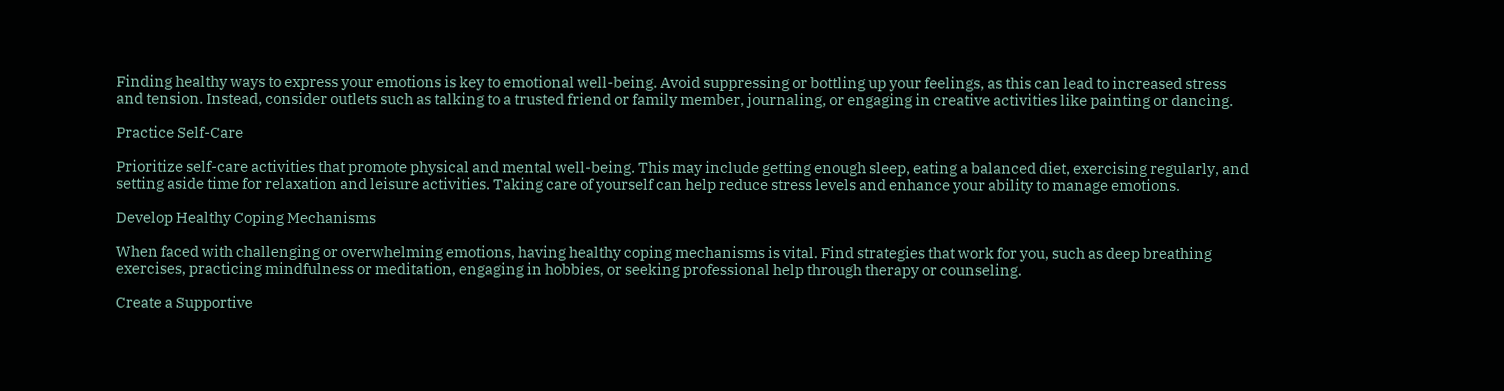Finding healthy ways to express your emotions is key to emotional well-being. Avoid suppressing or bottling up your feelings, as this can lead to increased stress and tension. Instead, consider outlets such as talking to a trusted friend or family member, journaling, or engaging in creative activities like painting or dancing.

Practice Self-Care

Prioritize self-care activities that promote physical and mental well-being. This may include getting enough sleep, eating a balanced diet, exercising regularly, and setting aside time for relaxation and leisure activities. Taking care of yourself can help reduce stress levels and enhance your ability to manage emotions.

Develop Healthy Coping Mechanisms

When faced with challenging or overwhelming emotions, having healthy coping mechanisms is vital. Find strategies that work for you, such as deep breathing exercises, practicing mindfulness or meditation, engaging in hobbies, or seeking professional help through therapy or counseling.

Create a Supportive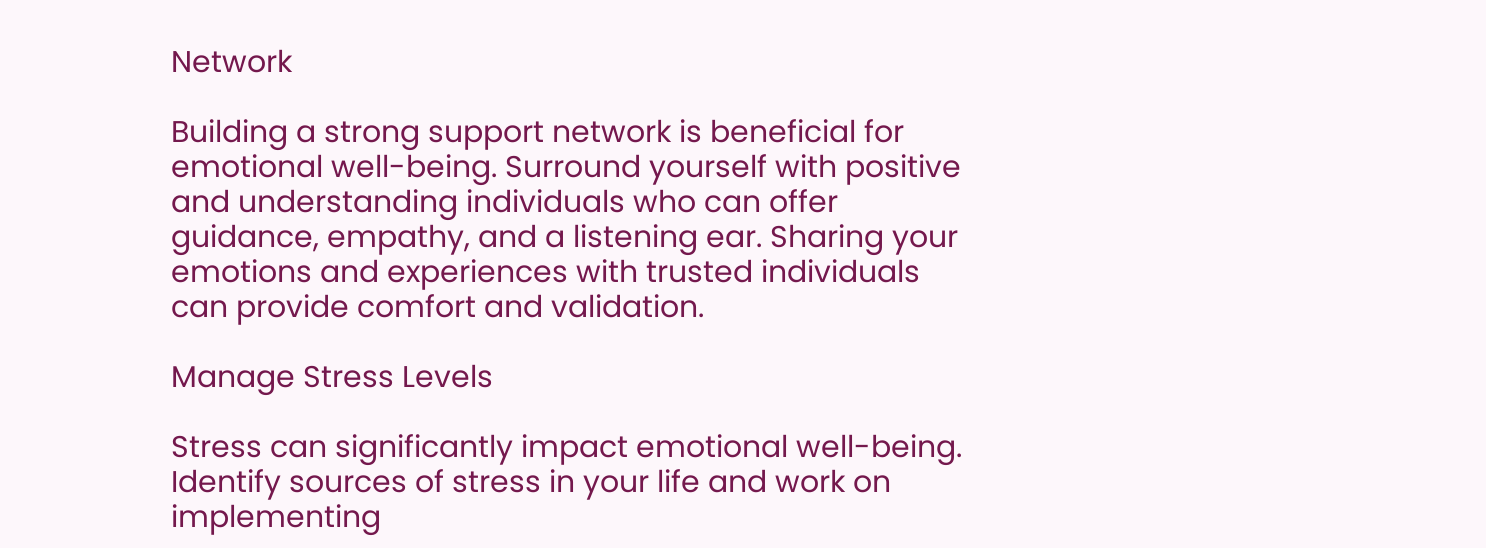Network

Building a strong support network is beneficial for emotional well-being. Surround yourself with positive and understanding individuals who can offer guidance, empathy, and a listening ear. Sharing your emotions and experiences with trusted individuals can provide comfort and validation.

Manage Stress Levels

Stress can significantly impact emotional well-being. Identify sources of stress in your life and work on implementing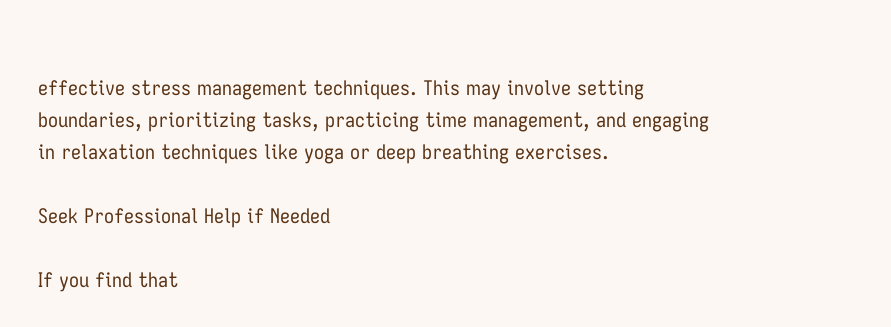effective stress management techniques. This may involve setting boundaries, prioritizing tasks, practicing time management, and engaging in relaxation techniques like yoga or deep breathing exercises.

Seek Professional Help if Needed

If you find that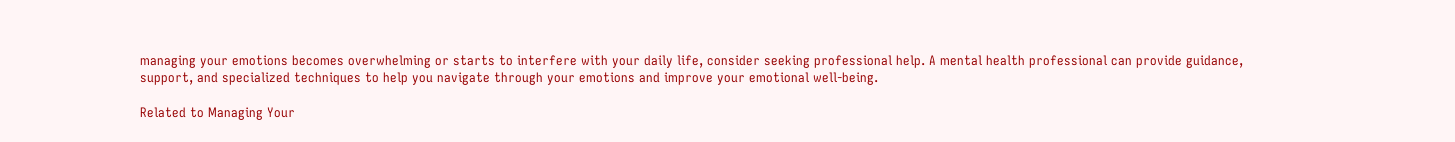managing your emotions becomes overwhelming or starts to interfere with your daily life, consider seeking professional help. A mental health professional can provide guidance, support, and specialized techniques to help you navigate through your emotions and improve your emotional well-being.

Related to Managing Your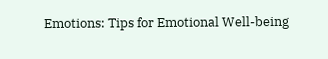Emotions: Tips for Emotional Well-being